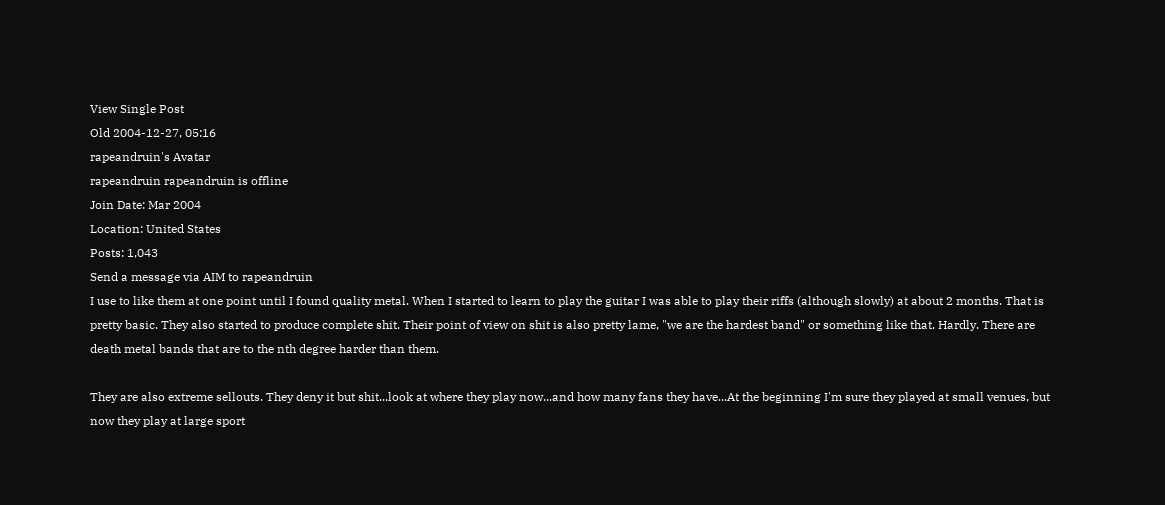View Single Post
Old 2004-12-27, 05:16
rapeandruin's Avatar
rapeandruin rapeandruin is offline
Join Date: Mar 2004
Location: United States
Posts: 1,043
Send a message via AIM to rapeandruin
I use to like them at one point until I found quality metal. When I started to learn to play the guitar I was able to play their riffs (although slowly) at about 2 months. That is pretty basic. They also started to produce complete shit. Their point of view on shit is also pretty lame, "we are the hardest band" or something like that. Hardly. There are death metal bands that are to the nth degree harder than them.

They are also extreme sellouts. They deny it but shit...look at where they play now...and how many fans they have...At the beginning I'm sure they played at small venues, but now they play at large sport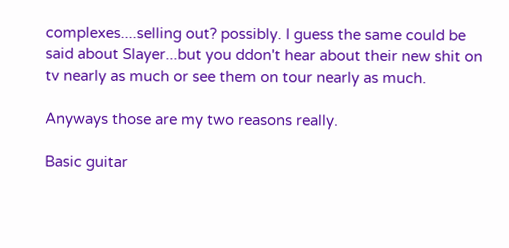complexes....selling out? possibly. I guess the same could be said about Slayer...but you ddon't hear about their new shit on tv nearly as much or see them on tour nearly as much.

Anyways those are my two reasons really.

Basic guitar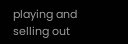playing and selling out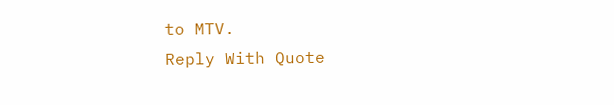to MTV.
Reply With Quote